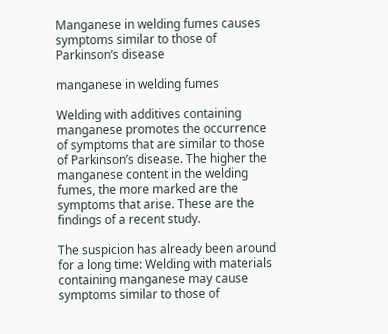Manganese in welding fumes causes symptoms similar to those of Parkinson’s disease

manganese in welding fumes

Welding with additives containing manganese promotes the occurrence of symptoms that are similar to those of Parkinson’s disease. The higher the manganese content in the welding fumes, the more marked are the symptoms that arise. These are the findings of a recent study.

The suspicion has already been around for a long time: Welding with materials containing manganese may cause symptoms similar to those of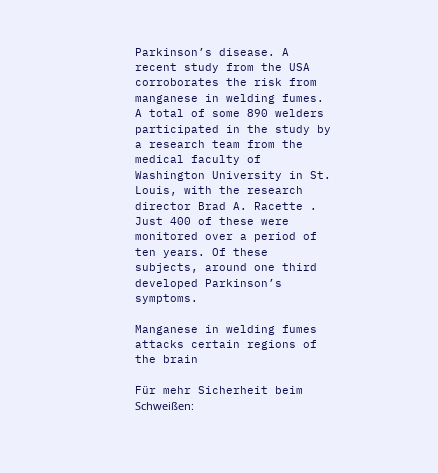Parkinson’s disease. A recent study from the USA corroborates the risk from manganese in welding fumes. A total of some 890 welders participated in the study by a research team from the medical faculty of Washington University in St. Louis, with the research director Brad A. Racette . Just 400 of these were monitored over a period of ten years. Of these subjects, around one third developed Parkinson’s symptoms.

Manganese in welding fumes attacks certain regions of the brain

Für mehr Sicherheit beim Schweißen: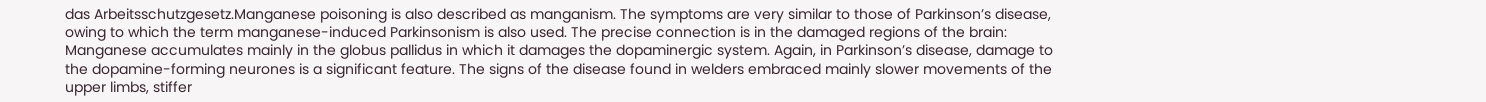das Arbeitsschutzgesetz.Manganese poisoning is also described as manganism. The symptoms are very similar to those of Parkinson’s disease, owing to which the term manganese-induced Parkinsonism is also used. The precise connection is in the damaged regions of the brain: Manganese accumulates mainly in the globus pallidus in which it damages the dopaminergic system. Again, in Parkinson’s disease, damage to the dopamine-forming neurones is a significant feature. The signs of the disease found in welders embraced mainly slower movements of the upper limbs, stiffer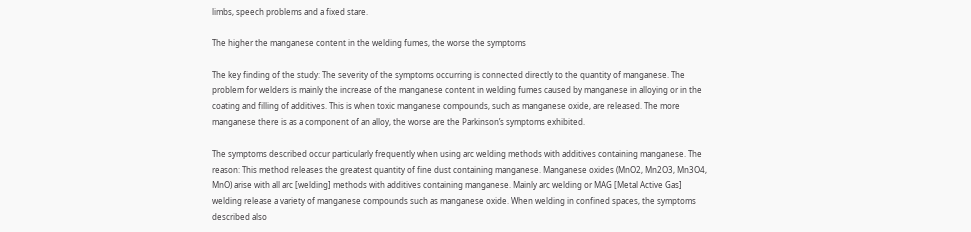limbs, speech problems and a fixed stare.

The higher the manganese content in the welding fumes, the worse the symptoms

The key finding of the study: The severity of the symptoms occurring is connected directly to the quantity of manganese. The problem for welders is mainly the increase of the manganese content in welding fumes caused by manganese in alloying or in the coating and filling of additives. This is when toxic manganese compounds, such as manganese oxide, are released. The more manganese there is as a component of an alloy, the worse are the Parkinson’s symptoms exhibited.

The symptoms described occur particularly frequently when using arc welding methods with additives containing manganese. The reason: This method releases the greatest quantity of fine dust containing manganese. Manganese oxides (MnO2, Mn2O3, Mn3O4, MnO) arise with all arc [welding] methods with additives containing manganese. Mainly arc welding or MAG [Metal Active Gas] welding release a variety of manganese compounds such as manganese oxide. When welding in confined spaces, the symptoms described also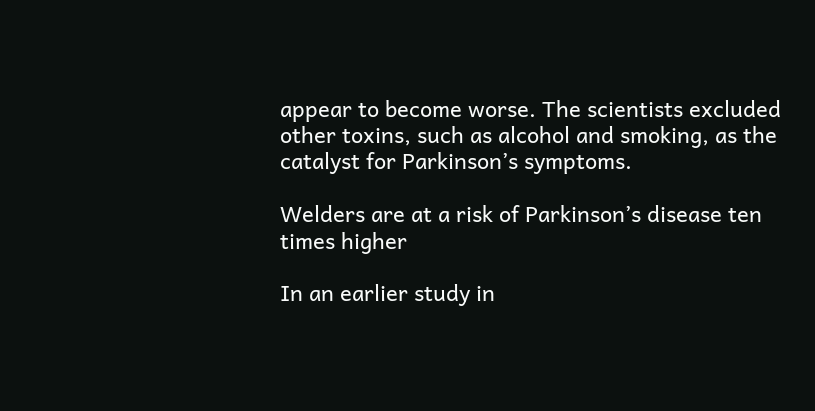appear to become worse. The scientists excluded other toxins, such as alcohol and smoking, as the catalyst for Parkinson’s symptoms.

Welders are at a risk of Parkinson’s disease ten times higher

In an earlier study in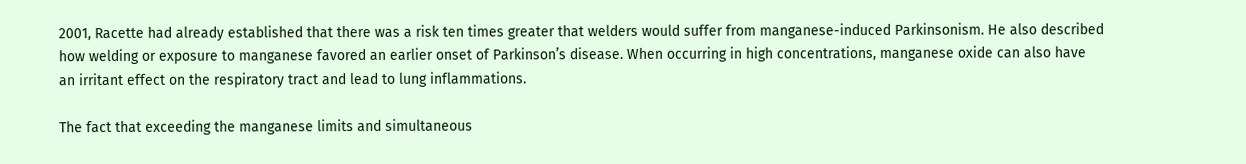2001, Racette had already established that there was a risk ten times greater that welders would suffer from manganese-induced Parkinsonism. He also described how welding or exposure to manganese favored an earlier onset of Parkinson’s disease. When occurring in high concentrations, manganese oxide can also have an irritant effect on the respiratory tract and lead to lung inflammations.

The fact that exceeding the manganese limits and simultaneous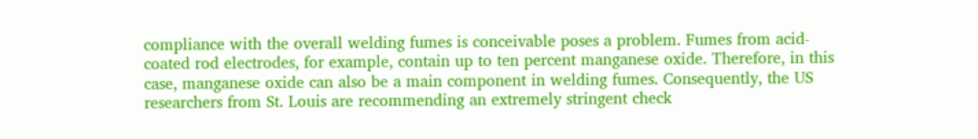compliance with the overall welding fumes is conceivable poses a problem. Fumes from acid-coated rod electrodes, for example, contain up to ten percent manganese oxide. Therefore, in this case, manganese oxide can also be a main component in welding fumes. Consequently, the US researchers from St. Louis are recommending an extremely stringent check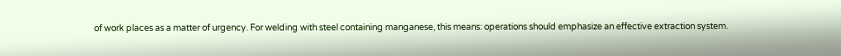of work places as a matter of urgency. For welding with steel containing manganese, this means: operations should emphasize an effective extraction system.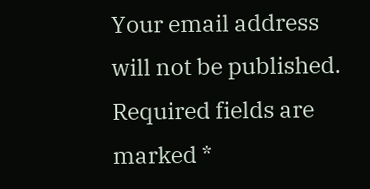Your email address will not be published. Required fields are marked *